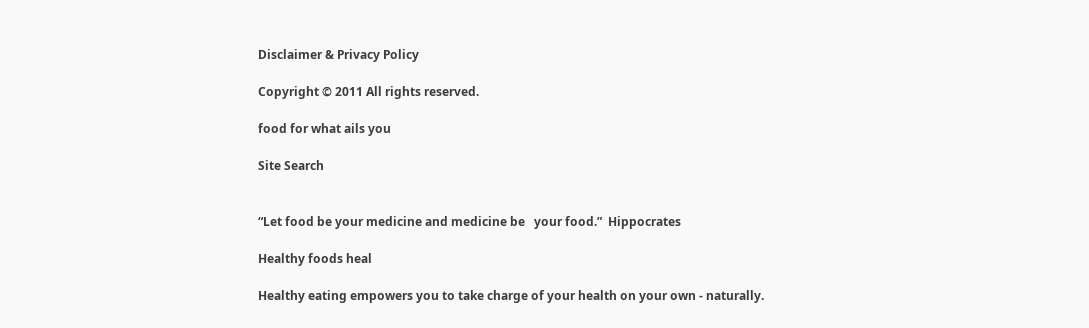Disclaimer & Privacy Policy

Copyright © 2011 All rights reserved.

food for what ails you

Site Search


“Let food be your medicine and medicine be   your food.”  Hippocrates

Healthy foods heal

Healthy eating empowers you to take charge of your health on your own - naturally.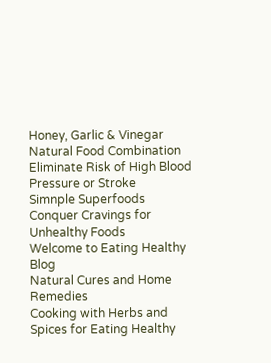Honey, Garlic & Vinegar Natural Food Combination
Eliminate Risk of High Blood Pressure or Stroke
Simnple Superfoods
Conquer Cravings for Unhealthy Foods
Welcome to Eating Healthy Blog
Natural Cures and Home Remedies
Cooking with Herbs and Spices for Eating Healthy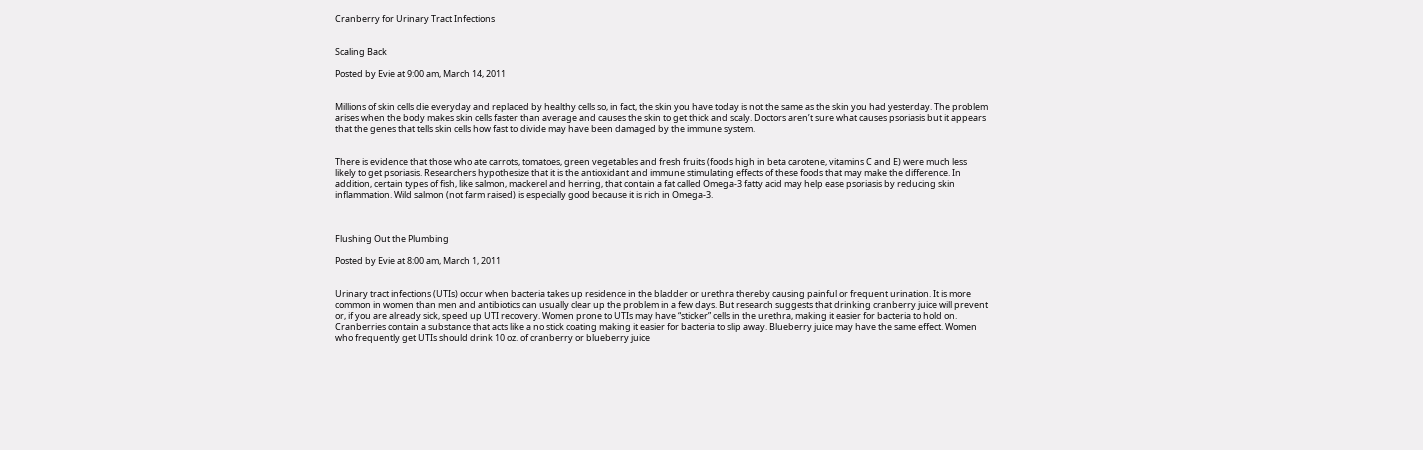Cranberry for Urinary Tract Infections


Scaling Back

Posted by Evie at 9:00 am, March 14, 2011


Millions of skin cells die everyday and replaced by healthy cells so, in fact, the skin you have today is not the same as the skin you had yesterday. The problem arises when the body makes skin cells faster than average and causes the skin to get thick and scaly. Doctors aren’t sure what causes psoriasis but it appears that the genes that tells skin cells how fast to divide may have been damaged by the immune system.


There is evidence that those who ate carrots, tomatoes, green vegetables and fresh fruits (foods high in beta carotene, vitamins C and E) were much less likely to get psoriasis. Researchers hypothesize that it is the antioxidant and immune stimulating effects of these foods that may make the difference. In addition, certain types of fish, like salmon, mackerel and herring, that contain a fat called Omega-3 fatty acid may help ease psoriasis by reducing skin inflammation. Wild salmon (not farm raised) is especially good because it is rich in Omega-3.



Flushing Out the Plumbing

Posted by Evie at 8:00 am, March 1, 2011


Urinary tract infections (UTIs) occur when bacteria takes up residence in the bladder or urethra thereby causing painful or frequent urination. It is more common in women than men and antibiotics can usually clear up the problem in a few days. But research suggests that drinking cranberry juice will prevent or, if you are already sick, speed up UTI recovery. Women prone to UTIs may have “sticker” cells in the urethra, making it easier for bacteria to hold on. Cranberries contain a substance that acts like a no stick coating making it easier for bacteria to slip away. Blueberry juice may have the same effect. Women who frequently get UTIs should drink 10 oz. of cranberry or blueberry juice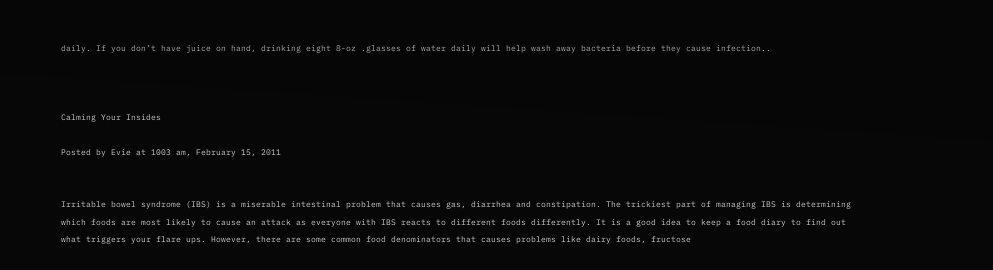daily. If you don’t have juice on hand, drinking eight 8-oz .glasses of water daily will help wash away bacteria before they cause infection..



Calming Your Insides

Posted by Evie at 1003 am, February 15, 2011


Irritable bowel syndrome (IBS) is a miserable intestinal problem that causes gas, diarrhea and constipation. The trickiest part of managing IBS is determining which foods are most likely to cause an attack as everyone with IBS reacts to different foods differently. It is a good idea to keep a food diary to find out what triggers your flare ups. However, there are some common food denominators that causes problems like dairy foods, fructose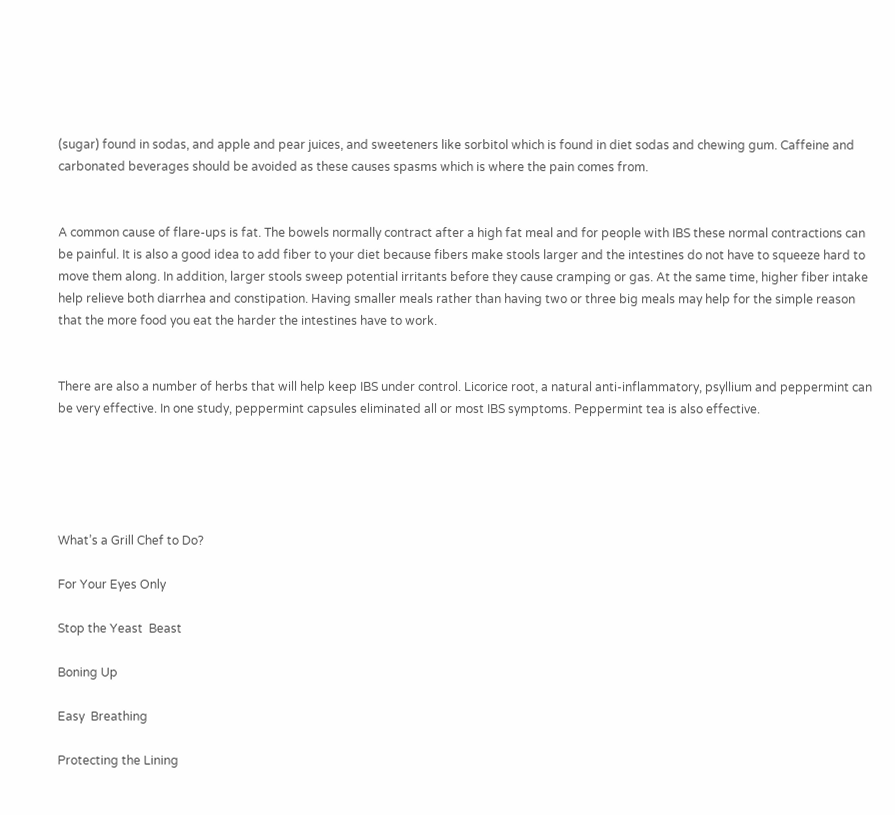(sugar) found in sodas, and apple and pear juices, and sweeteners like sorbitol which is found in diet sodas and chewing gum. Caffeine and carbonated beverages should be avoided as these causes spasms which is where the pain comes from.


A common cause of flare-ups is fat. The bowels normally contract after a high fat meal and for people with IBS these normal contractions can be painful. It is also a good idea to add fiber to your diet because fibers make stools larger and the intestines do not have to squeeze hard to move them along. In addition, larger stools sweep potential irritants before they cause cramping or gas. At the same time, higher fiber intake help relieve both diarrhea and constipation. Having smaller meals rather than having two or three big meals may help for the simple reason that the more food you eat the harder the intestines have to work.


There are also a number of herbs that will help keep IBS under control. Licorice root, a natural anti-inflammatory, psyllium and peppermint can be very effective. In one study, peppermint capsules eliminated all or most IBS symptoms. Peppermint tea is also effective.





What’s a Grill Chef to Do?

For Your Eyes Only

Stop the Yeast  Beast

Boning Up

Easy  Breathing

Protecting the Lining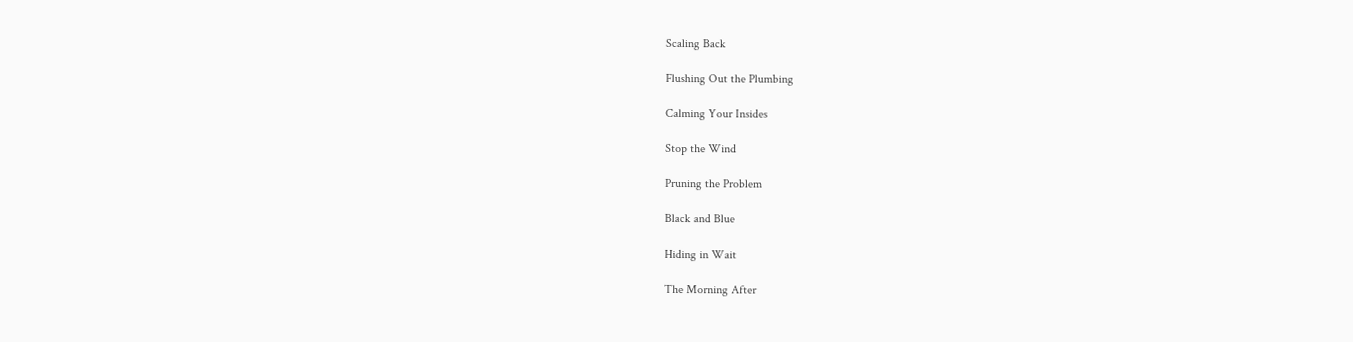Scaling Back

Flushing Out the Plumbing

Calming Your Insides

Stop the Wind

Pruning the Problem

Black and Blue

Hiding in Wait

The Morning After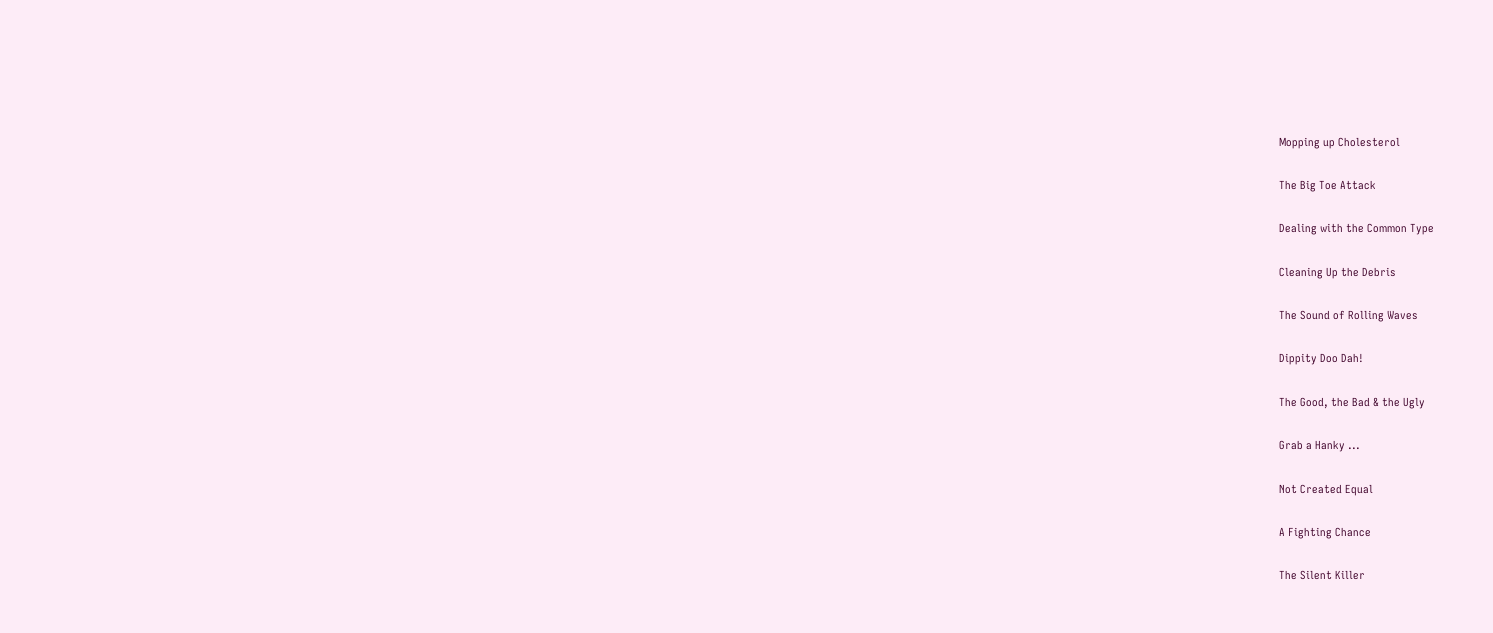Mopping up Cholesterol

The Big Toe Attack

Dealing with the Common Type

Cleaning Up the Debris

The Sound of Rolling Waves

Dippity Doo Dah!

The Good, the Bad & the Ugly

Grab a Hanky ...

Not Created Equal

A Fighting Chance

The Silent Killer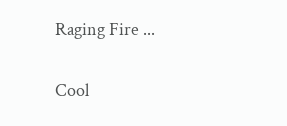Raging Fire ...

Cool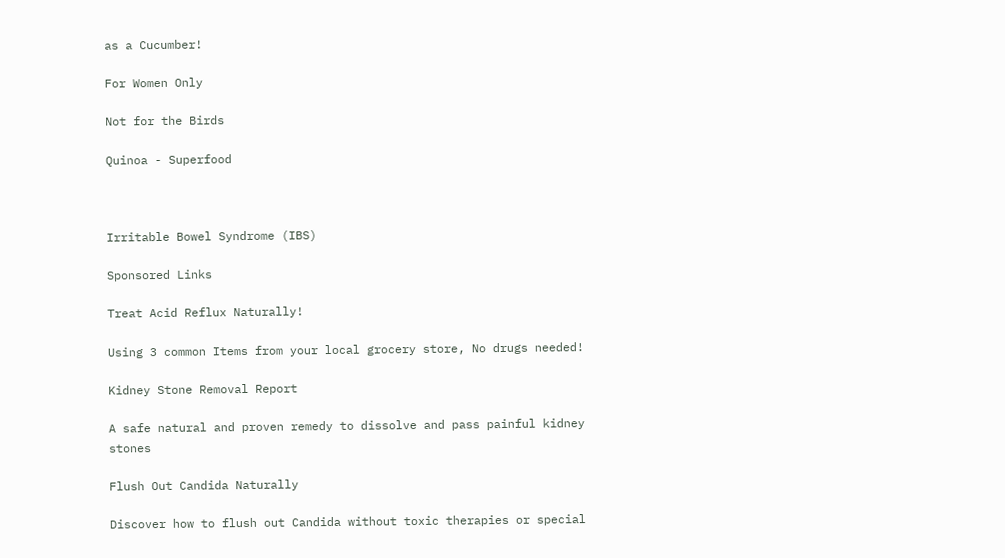as a Cucumber!

For Women Only

Not for the Birds

Quinoa - Superfood



Irritable Bowel Syndrome (IBS)

Sponsored Links

Treat Acid Reflux Naturally!

Using 3 common Items from your local grocery store, No drugs needed!

Kidney Stone Removal Report

A safe natural and proven remedy to dissolve and pass painful kidney stones

Flush Out Candida Naturally

Discover how to flush out Candida without toxic therapies or special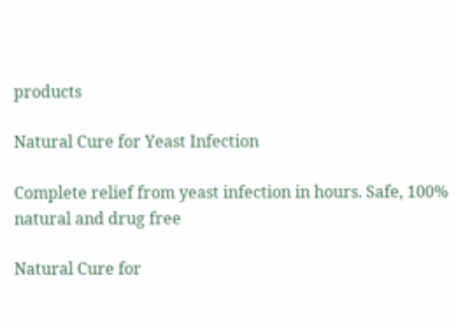products

Natural Cure for Yeast Infection

Complete relief from yeast infection in hours. Safe, 100% natural and drug free

Natural Cure for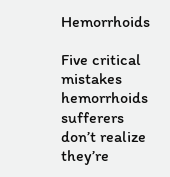Hemorrhoids

Five critical mistakes hemorrhoids sufferers don’t realize they’re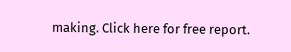making. Click here for free report.